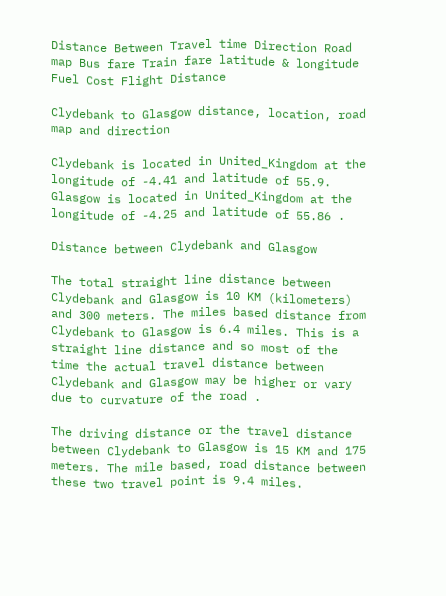Distance Between Travel time Direction Road map Bus fare Train fare latitude & longitude Fuel Cost Flight Distance

Clydebank to Glasgow distance, location, road map and direction

Clydebank is located in United_Kingdom at the longitude of -4.41 and latitude of 55.9. Glasgow is located in United_Kingdom at the longitude of -4.25 and latitude of 55.86 .

Distance between Clydebank and Glasgow

The total straight line distance between Clydebank and Glasgow is 10 KM (kilometers) and 300 meters. The miles based distance from Clydebank to Glasgow is 6.4 miles. This is a straight line distance and so most of the time the actual travel distance between Clydebank and Glasgow may be higher or vary due to curvature of the road .

The driving distance or the travel distance between Clydebank to Glasgow is 15 KM and 175 meters. The mile based, road distance between these two travel point is 9.4 miles.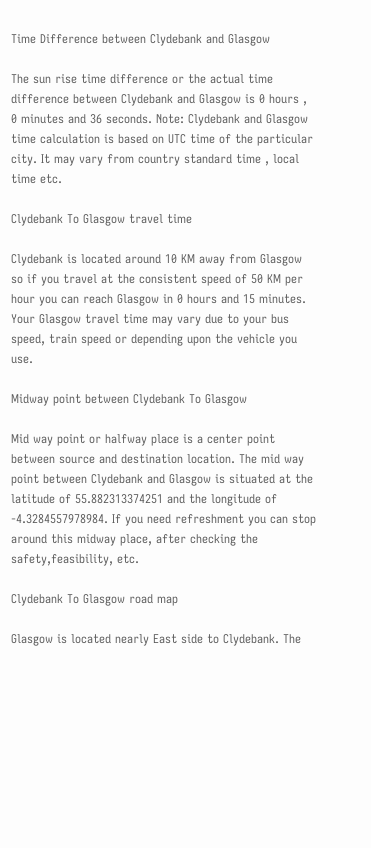Time Difference between Clydebank and Glasgow

The sun rise time difference or the actual time difference between Clydebank and Glasgow is 0 hours , 0 minutes and 36 seconds. Note: Clydebank and Glasgow time calculation is based on UTC time of the particular city. It may vary from country standard time , local time etc.

Clydebank To Glasgow travel time

Clydebank is located around 10 KM away from Glasgow so if you travel at the consistent speed of 50 KM per hour you can reach Glasgow in 0 hours and 15 minutes. Your Glasgow travel time may vary due to your bus speed, train speed or depending upon the vehicle you use.

Midway point between Clydebank To Glasgow

Mid way point or halfway place is a center point between source and destination location. The mid way point between Clydebank and Glasgow is situated at the latitude of 55.882313374251 and the longitude of -4.3284557978984. If you need refreshment you can stop around this midway place, after checking the safety,feasibility, etc.

Clydebank To Glasgow road map

Glasgow is located nearly East side to Clydebank. The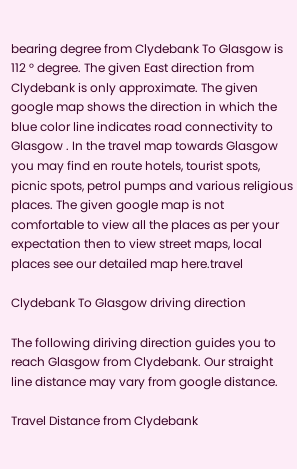bearing degree from Clydebank To Glasgow is 112 ° degree. The given East direction from Clydebank is only approximate. The given google map shows the direction in which the blue color line indicates road connectivity to Glasgow . In the travel map towards Glasgow you may find en route hotels, tourist spots, picnic spots, petrol pumps and various religious places. The given google map is not comfortable to view all the places as per your expectation then to view street maps, local places see our detailed map here.travel

Clydebank To Glasgow driving direction

The following diriving direction guides you to reach Glasgow from Clydebank. Our straight line distance may vary from google distance.

Travel Distance from Clydebank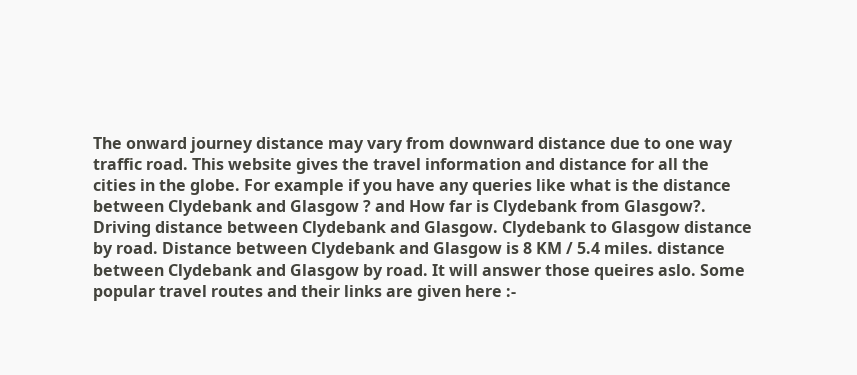The onward journey distance may vary from downward distance due to one way traffic road. This website gives the travel information and distance for all the cities in the globe. For example if you have any queries like what is the distance between Clydebank and Glasgow ? and How far is Clydebank from Glasgow?. Driving distance between Clydebank and Glasgow. Clydebank to Glasgow distance by road. Distance between Clydebank and Glasgow is 8 KM / 5.4 miles. distance between Clydebank and Glasgow by road. It will answer those queires aslo. Some popular travel routes and their links are given here :-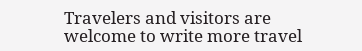Travelers and visitors are welcome to write more travel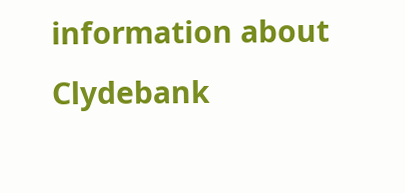information about Clydebank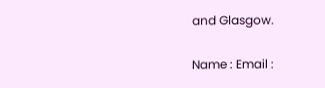and Glasgow.

Name : Email :